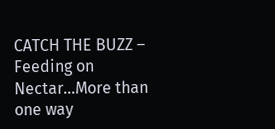CATCH THE BUZZ – Feeding on Nectar…More than one way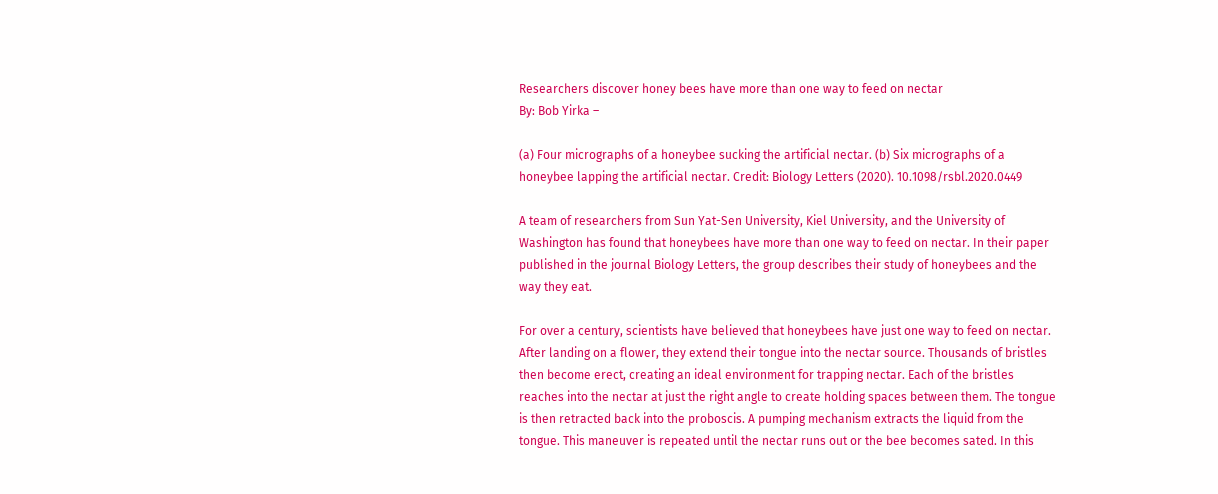Researchers discover honey bees have more than one way to feed on nectar
By: Bob Yirka –

(a) Four micrographs of a honeybee sucking the artificial nectar. (b) Six micrographs of a honeybee lapping the artificial nectar. Credit: Biology Letters (2020). 10.1098/rsbl.2020.0449

A team of researchers from Sun Yat-Sen University, Kiel University, and the University of Washington has found that honeybees have more than one way to feed on nectar. In their paper published in the journal Biology Letters, the group describes their study of honeybees and the way they eat.

For over a century, scientists have believed that honeybees have just one way to feed on nectar. After landing on a flower, they extend their tongue into the nectar source. Thousands of bristles then become erect, creating an ideal environment for trapping nectar. Each of the bristles reaches into the nectar at just the right angle to create holding spaces between them. The tongue is then retracted back into the proboscis. A pumping mechanism extracts the liquid from the tongue. This maneuver is repeated until the nectar runs out or the bee becomes sated. In this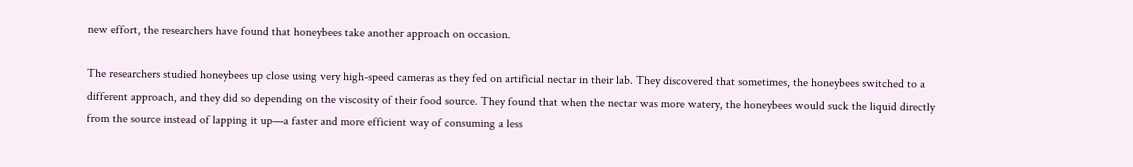new effort, the researchers have found that honeybees take another approach on occasion.

The researchers studied honeybees up close using very high-speed cameras as they fed on artificial nectar in their lab. They discovered that sometimes, the honeybees switched to a different approach, and they did so depending on the viscosity of their food source. They found that when the nectar was more watery, the honeybees would suck the liquid directly from the source instead of lapping it up—a faster and more efficient way of consuming a less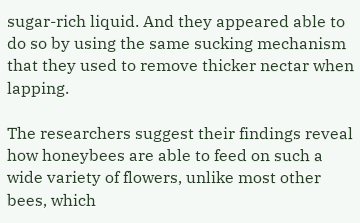sugar-rich liquid. And they appeared able to do so by using the same sucking mechanism that they used to remove thicker nectar when lapping.

The researchers suggest their findings reveal how honeybees are able to feed on such a wide variety of flowers, unlike most other bees, which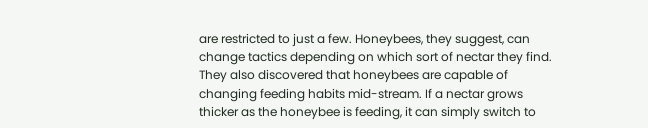are restricted to just a few. Honeybees, they suggest, can change tactics depending on which sort of nectar they find. They also discovered that honeybees are capable of changing feeding habits mid-stream. If a nectar grows thicker as the honeybee is feeding, it can simply switch to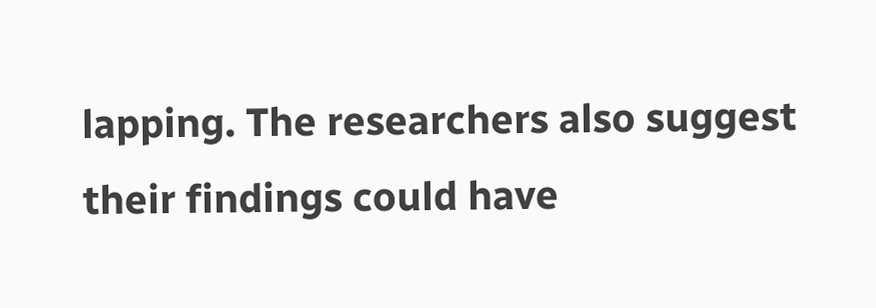lapping. The researchers also suggest their findings could have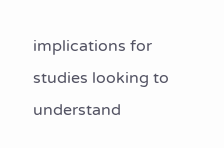implications for studies looking to understand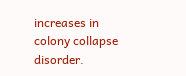increases in colony collapse disorder.